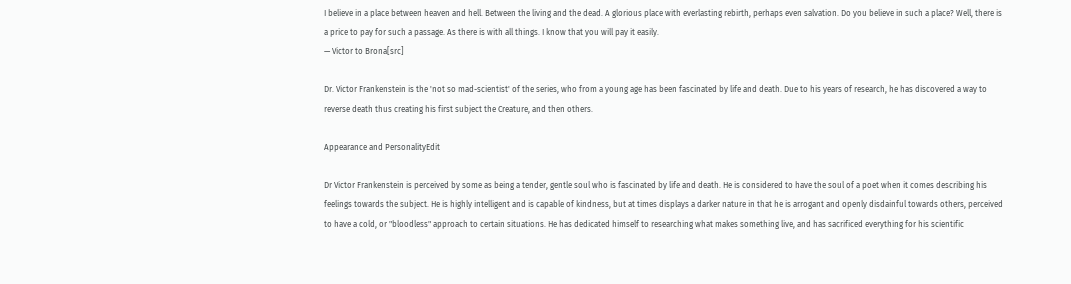I believe in a place between heaven and hell. Between the living and the dead. A glorious place with everlasting rebirth, perhaps even salvation. Do you believe in such a place? Well, there is a price to pay for such a passage. As there is with all things. I know that you will pay it easily.
— Victor to Brona[src]

Dr. Victor Frankenstein is the 'not so mad-scientist' of the series, who from a young age has been fascinated by life and death. Due to his years of research, he has discovered a way to reverse death thus creating his first subject the Creature, and then others.

Appearance and PersonalityEdit

Dr Victor Frankenstein is perceived by some as being a tender, gentle soul who is fascinated by life and death. He is considered to have the soul of a poet when it comes describing his feelings towards the subject. He is highly intelligent and is capable of kindness, but at times displays a darker nature in that he is arrogant and openly disdainful towards others, perceived to have a cold, or "bloodless" approach to certain situations. He has dedicated himself to researching what makes something live, and has sacrificed everything for his scientific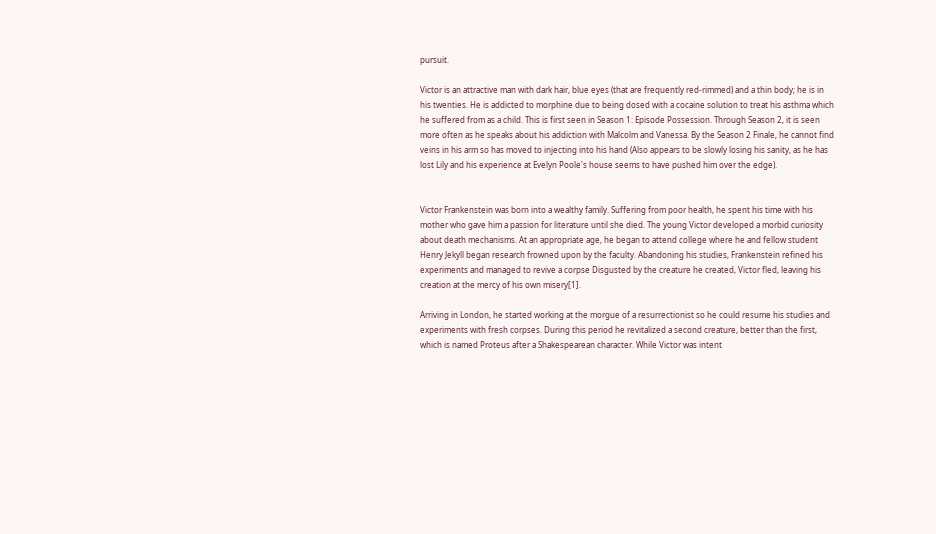pursuit.

Victor is an attractive man with dark hair, blue eyes (that are frequently red-rimmed) and a thin body; he is in his twenties. He is addicted to morphine due to being dosed with a cocaine solution to treat his asthma which he suffered from as a child. This is first seen in Season 1: Episode Possession. Through Season 2, it is seen more often as he speaks about his addiction with Malcolm and Vanessa. By the Season 2 Finale, he cannot find veins in his arm so has moved to injecting into his hand (Also appears to be slowly losing his sanity, as he has lost Lily and his experience at Evelyn Poole's house seems to have pushed him over the edge).


Victor Frankenstein was born into a wealthy family. Suffering from poor health, he spent his time with his mother who gave him a passion for literature until she died. The young Victor developed a morbid curiosity about death mechanisms. At an appropriate age, he began to attend college where he and fellow student Henry Jekyll began research frowned upon by the faculty. Abandoning his studies, Frankenstein refined his experiments and managed to revive a corpse Disgusted by the creature he created, Victor fled, leaving his creation at the mercy of his own misery[1].

Arriving in London, he started working at the morgue of a resurrectionist so he could resume his studies and experiments with fresh corpses. During this period he revitalized a second creature, better than the first, which is named Proteus after a Shakespearean character. While Victor was intent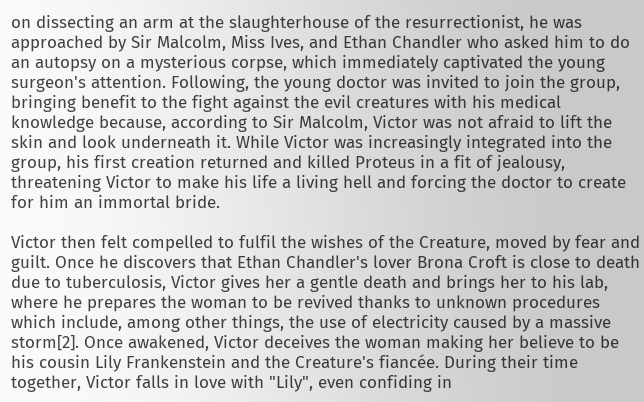on dissecting an arm at the slaughterhouse of the resurrectionist, he was approached by Sir Malcolm, Miss Ives, and Ethan Chandler who asked him to do an autopsy on a mysterious corpse, which immediately captivated the young surgeon's attention. Following, the young doctor was invited to join the group, bringing benefit to the fight against the evil creatures with his medical knowledge because, according to Sir Malcolm, Victor was not afraid to lift the skin and look underneath it. While Victor was increasingly integrated into the group, his first creation returned and killed Proteus in a fit of jealousy, threatening Victor to make his life a living hell and forcing the doctor to create for him an immortal bride.

Victor then felt compelled to fulfil the wishes of the Creature, moved by fear and guilt. Once he discovers that Ethan Chandler's lover Brona Croft is close to death due to tuberculosis, Victor gives her a gentle death and brings her to his lab, where he prepares the woman to be revived thanks to unknown procedures which include, among other things, the use of electricity caused by a massive storm[2]. Once awakened, Victor deceives the woman making her believe to be his cousin Lily Frankenstein and the Creature's fiancée. During their time together, Victor falls in love with "Lily", even confiding in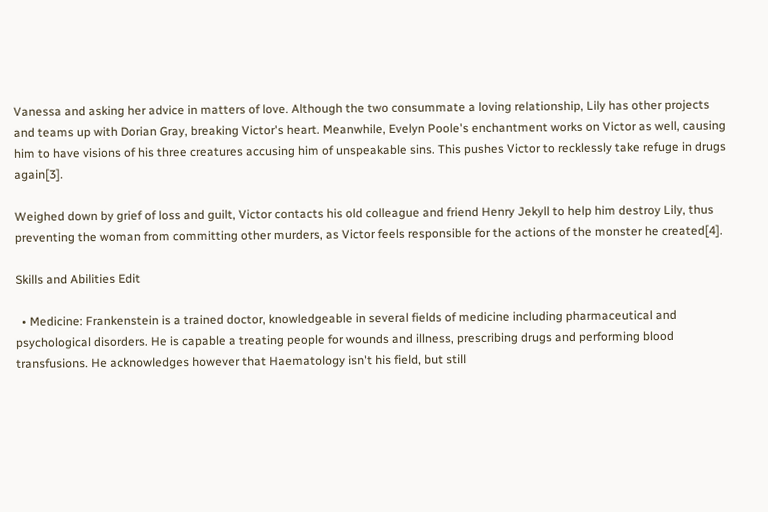Vanessa and asking her advice in matters of love. Although the two consummate a loving relationship, Lily has other projects and teams up with Dorian Gray, breaking Victor's heart. Meanwhile, Evelyn Poole's enchantment works on Victor as well, causing him to have visions of his three creatures accusing him of unspeakable sins. This pushes Victor to recklessly take refuge in drugs again[3].

Weighed down by grief of loss and guilt, Victor contacts his old colleague and friend Henry Jekyll to help him destroy Lily, thus preventing the woman from committing other murders, as Victor feels responsible for the actions of the monster he created[4].

Skills and Abilities Edit

  • Medicine: Frankenstein is a trained doctor, knowledgeable in several fields of medicine including pharmaceutical and psychological disorders. He is capable a treating people for wounds and illness, prescribing drugs and performing blood transfusions. He acknowledges however that Haematology isn't his field, but still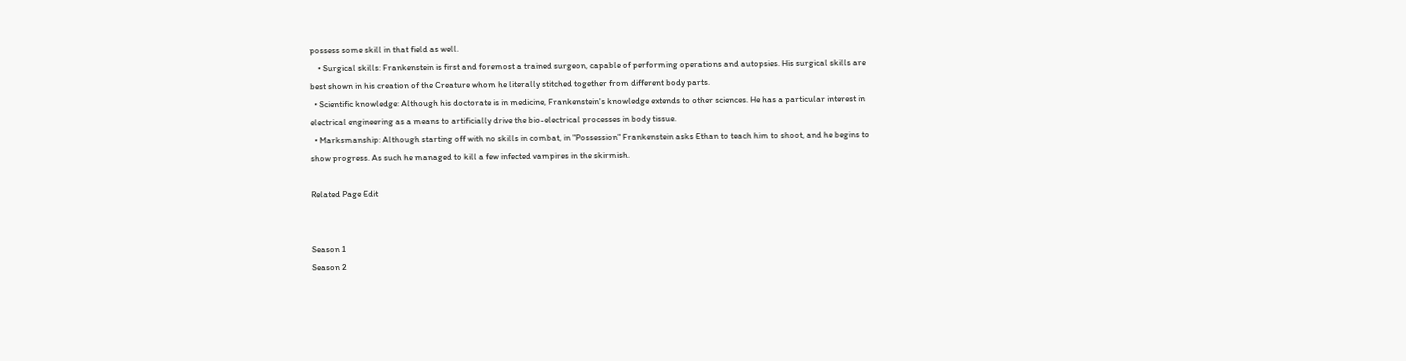possess some skill in that field as well.
    • Surgical skills: Frankenstein is first and foremost a trained surgeon, capable of performing operations and autopsies. His surgical skills are best shown in his creation of the Creature whom he literally stitched together from different body parts.
  • Scientific knowledge: Although his doctorate is in medicine, Frankenstein's knowledge extends to other sciences. He has a particular interest in electrical engineering as a means to artificially drive the bio-electrical processes in body tissue.
  • Marksmanship: Although starting off with no skills in combat, in "Possession" Frankenstein asks Ethan to teach him to shoot, and he begins to show progress. As such he managed to kill a few infected vampires in the skirmish.

Related Page Edit


Season 1
Season 2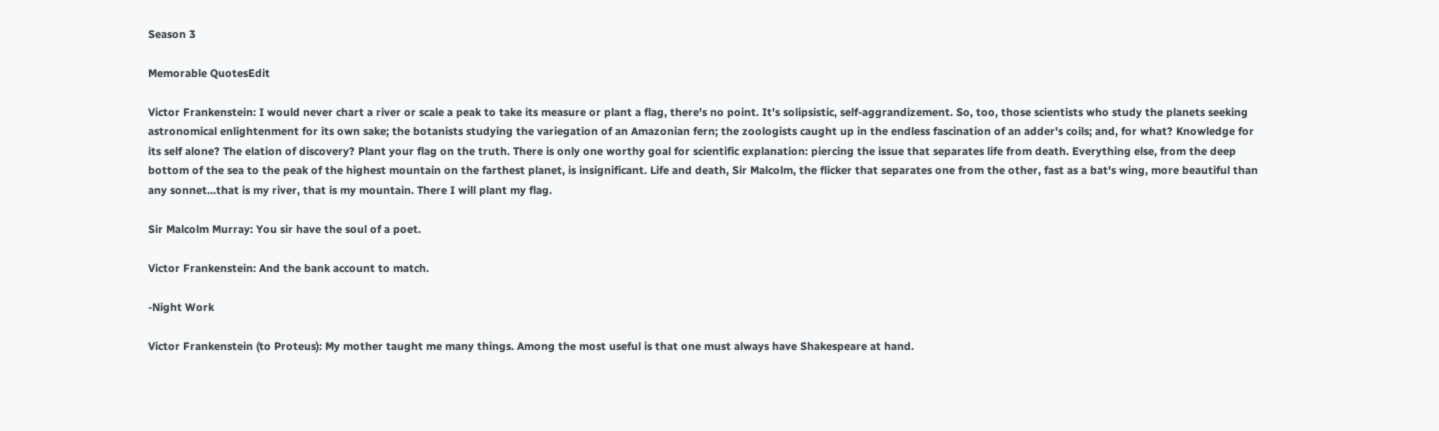Season 3

Memorable QuotesEdit

Victor Frankenstein: I would never chart a river or scale a peak to take its measure or plant a flag, there's no point. It's solipsistic, self-aggrandizement. So, too, those scientists who study the planets seeking astronomical enlightenment for its own sake; the botanists studying the variegation of an Amazonian fern; the zoologists caught up in the endless fascination of an adder's coils; and, for what? Knowledge for its self alone? The elation of discovery? Plant your flag on the truth. There is only one worthy goal for scientific explanation: piercing the issue that separates life from death. Everything else, from the deep bottom of the sea to the peak of the highest mountain on the farthest planet, is insignificant. Life and death, Sir Malcolm, the flicker that separates one from the other, fast as a bat's wing, more beautiful than any sonnet...that is my river, that is my mountain. There I will plant my flag.

Sir Malcolm Murray: You sir have the soul of a poet.

Victor Frankenstein: And the bank account to match.

-Night Work

Victor Frankenstein (to Proteus): My mother taught me many things. Among the most useful is that one must always have Shakespeare at hand.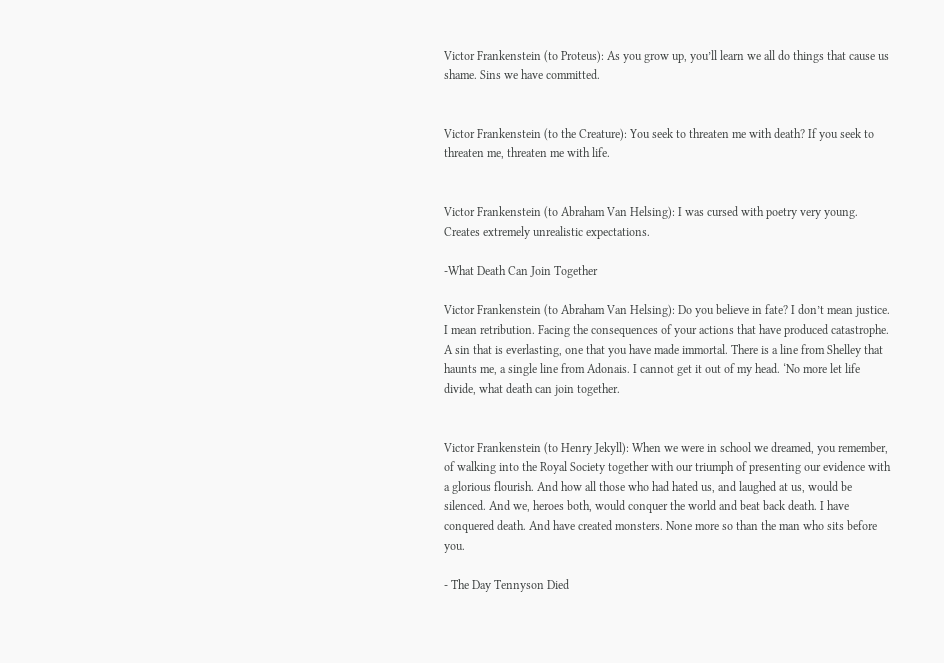Victor Frankenstein (to Proteus): As you grow up, you’ll learn we all do things that cause us shame. Sins we have committed.


Victor Frankenstein (to the Creature): You seek to threaten me with death? If you seek to threaten me, threaten me with life.


Victor Frankenstein (to Abraham Van Helsing): I was cursed with poetry very young. Creates extremely unrealistic expectations.

-What Death Can Join Together

Victor Frankenstein (to Abraham Van Helsing): Do you believe in fate? I don’t mean justice. I mean retribution. Facing the consequences of your actions that have produced catastrophe. A sin that is everlasting, one that you have made immortal. There is a line from Shelley that haunts me, a single line from Adonais. I cannot get it out of my head. ‘No more let life divide, what death can join together.


Victor Frankenstein (to Henry Jekyll): When we were in school we dreamed, you remember, of walking into the Royal Society together with our triumph of presenting our evidence with a glorious flourish. And how all those who had hated us, and laughed at us, would be silenced. And we, heroes both, would conquer the world and beat back death. I have conquered death. And have created monsters. None more so than the man who sits before you.

- The Day Tennyson Died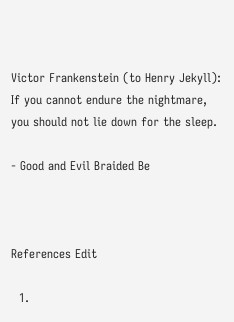Victor Frankenstein (to Henry Jekyll): If you cannot endure the nightmare, you should not lie down for the sleep.

- Good and Evil Braided Be



References Edit

  1.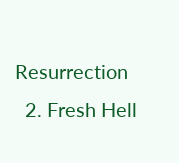Resurrection
  2. Fresh Hell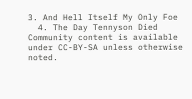3. And Hell Itself My Only Foe
  4. The Day Tennyson Died
Community content is available under CC-BY-SA unless otherwise noted.